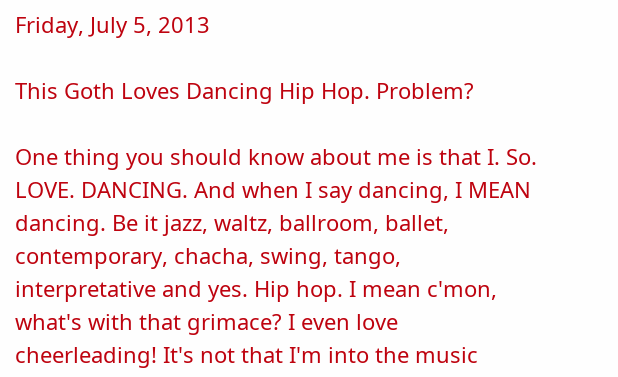Friday, July 5, 2013

This Goth Loves Dancing Hip Hop. Problem?

One thing you should know about me is that I. So. LOVE. DANCING. And when I say dancing, I MEAN dancing. Be it jazz, waltz, ballroom, ballet, contemporary, chacha, swing, tango, interpretative and yes. Hip hop. I mean c'mon, what's with that grimace? I even love cheerleading! It's not that I'm into the music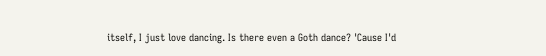itself, I just love dancing. Is there even a Goth dance? 'Cause I'd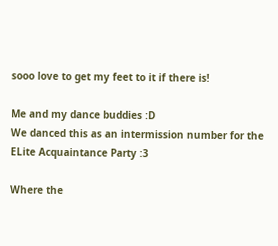sooo love to get my feet to it if there is!

Me and my dance buddies :D
We danced this as an intermission number for the ELite Acquaintance Party :3

Where the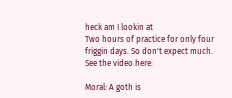heck am I lookin at
Two hours of practice for only four friggin days. So don't expect much. See the video here:

Moral: A goth is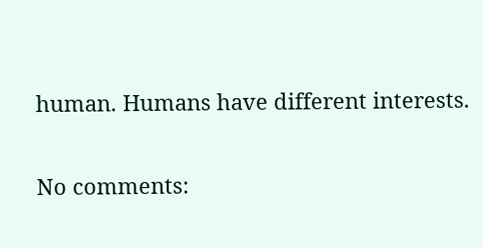human. Humans have different interests.

No comments: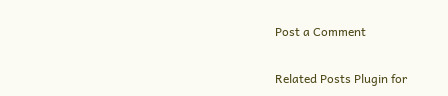Post a Comment

Related Posts Plugin for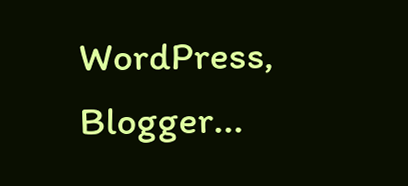WordPress, Blogger...